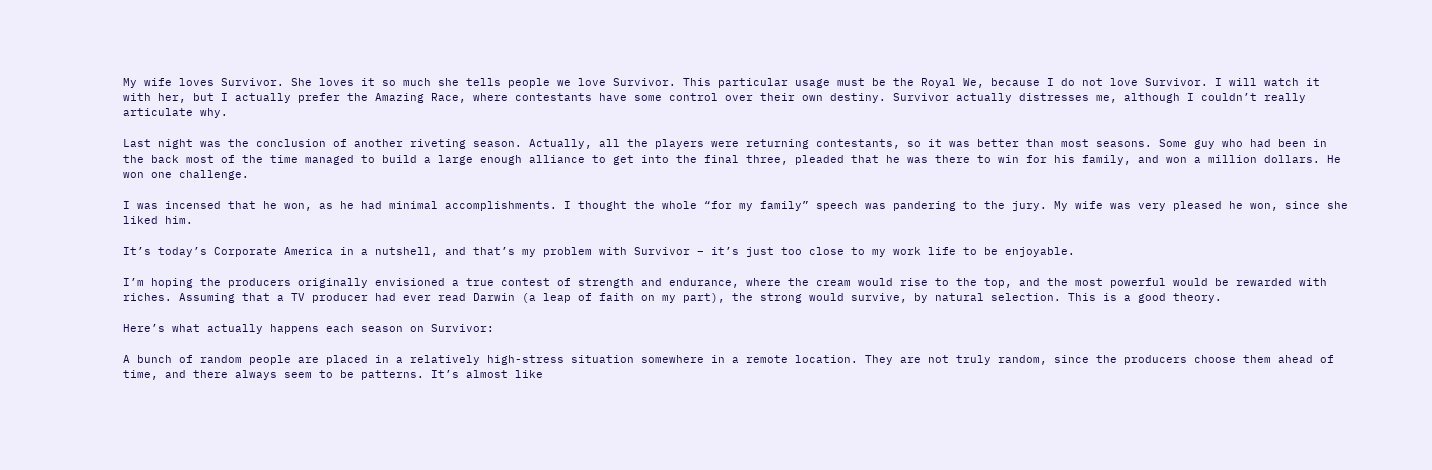My wife loves Survivor. She loves it so much she tells people we love Survivor. This particular usage must be the Royal We, because I do not love Survivor. I will watch it with her, but I actually prefer the Amazing Race, where contestants have some control over their own destiny. Survivor actually distresses me, although I couldn’t really articulate why.

Last night was the conclusion of another riveting season. Actually, all the players were returning contestants, so it was better than most seasons. Some guy who had been in the back most of the time managed to build a large enough alliance to get into the final three, pleaded that he was there to win for his family, and won a million dollars. He won one challenge.

I was incensed that he won, as he had minimal accomplishments. I thought the whole “for my family” speech was pandering to the jury. My wife was very pleased he won, since she liked him.

It’s today’s Corporate America in a nutshell, and that’s my problem with Survivor – it’s just too close to my work life to be enjoyable.

I’m hoping the producers originally envisioned a true contest of strength and endurance, where the cream would rise to the top, and the most powerful would be rewarded with riches. Assuming that a TV producer had ever read Darwin (a leap of faith on my part), the strong would survive, by natural selection. This is a good theory.

Here’s what actually happens each season on Survivor:

A bunch of random people are placed in a relatively high-stress situation somewhere in a remote location. They are not truly random, since the producers choose them ahead of time, and there always seem to be patterns. It’s almost like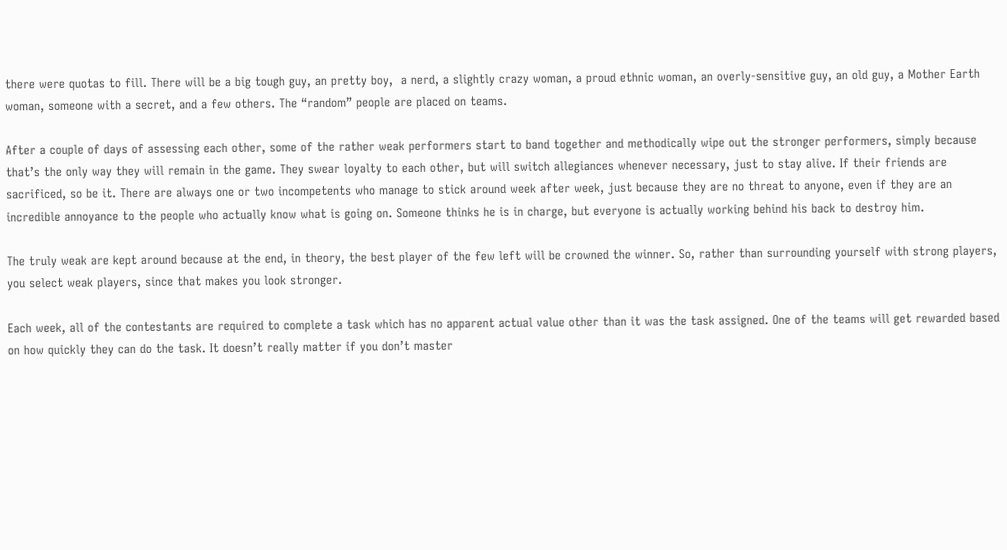there were quotas to fill. There will be a big tough guy, an pretty boy,  a nerd, a slightly crazy woman, a proud ethnic woman, an overly-sensitive guy, an old guy, a Mother Earth woman, someone with a secret, and a few others. The “random” people are placed on teams.

After a couple of days of assessing each other, some of the rather weak performers start to band together and methodically wipe out the stronger performers, simply because that’s the only way they will remain in the game. They swear loyalty to each other, but will switch allegiances whenever necessary, just to stay alive. If their friends are sacrificed, so be it. There are always one or two incompetents who manage to stick around week after week, just because they are no threat to anyone, even if they are an incredible annoyance to the people who actually know what is going on. Someone thinks he is in charge, but everyone is actually working behind his back to destroy him.

The truly weak are kept around because at the end, in theory, the best player of the few left will be crowned the winner. So, rather than surrounding yourself with strong players, you select weak players, since that makes you look stronger.

Each week, all of the contestants are required to complete a task which has no apparent actual value other than it was the task assigned. One of the teams will get rewarded based on how quickly they can do the task. It doesn’t really matter if you don’t master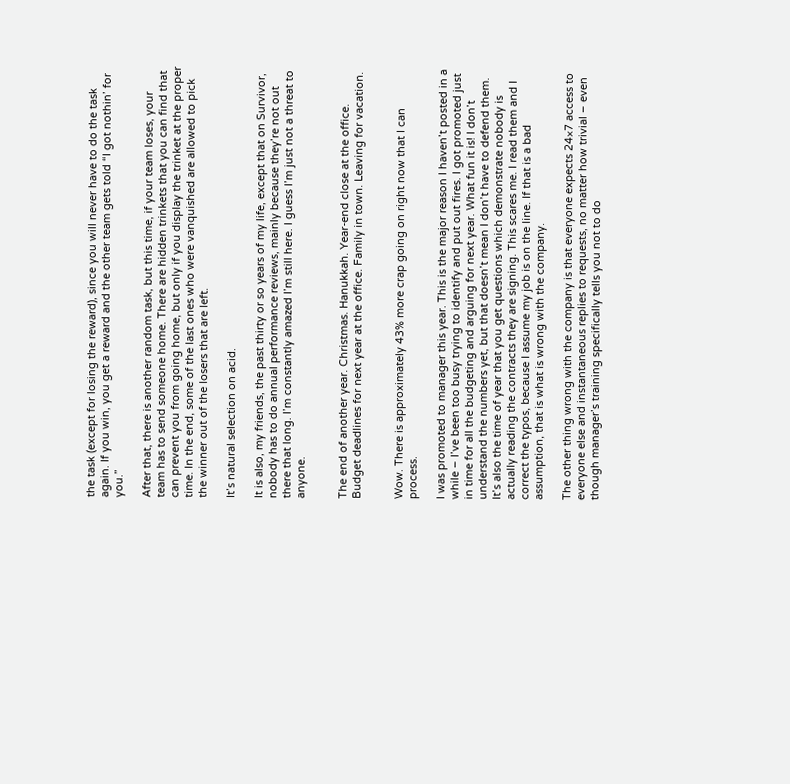the task (except for losing the reward), since you will never have to do the task again. If you win, you get a reward and the other team gets told “I got nothin’ for you.”

After that, there is another random task, but this time, if your team loses, your team has to send someone home. There are hidden trinkets that you can find that can prevent you from going home, but only if you display the trinket at the proper time. In the end, some of the last ones who were vanquished are allowed to pick the winner out of the losers that are left.

It’s natural selection on acid.

It is also, my friends, the past thirty or so years of my life, except that on Survivor, nobody has to do annual performance reviews, mainly because they’re not out there that long. I’m constantly amazed I’m still here. I guess I’m just not a threat to anyone.


The end of another year. Christmas. Hanukkah. Year-end close at the office. Budget deadlines for next year at the office. Family in town. Leaving for vacation.


Wow. There is approximately 43% more crap going on right now that I can process.

I was promoted to manager this year. This is the major reason I haven’t posted in a while – I’ve been too busy trying to identify and put out fires. I got promoted just in time for all the budgeting and arguing for next year. What fun it is! I don’t understand the numbers yet, but that doesn’t mean I don’t have to defend them. It’s also the time of year that you get questions which demonstrate nobody is actually reading the contracts they are signing. This scares me. I read them and I correct the typos, because I assume my job is on the line. If that is a bad assumption, that is what is wrong with the company.

The other thing wrong with the company is that everyone expects 24×7 access to everyone else and instantaneous replies to requests, no matter how trivial – even though manager’s training specifically tells you not to do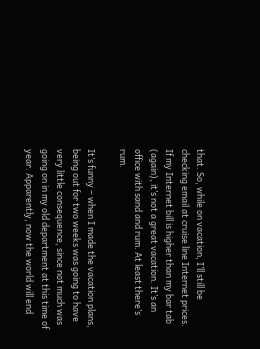that. So, while on vacation, I’ll still be checking email at cruise line Internet prices. If my Internet bill is higher than my bar tab (again), it’s not a great vacation. It’s an office with sand and rum. At least there’s rum.

It’s funny – when I made the vacation plans, being out for two weeks was going to have very little consequence, since not much was going on in my old department at this time of year. Apparently, now the world will end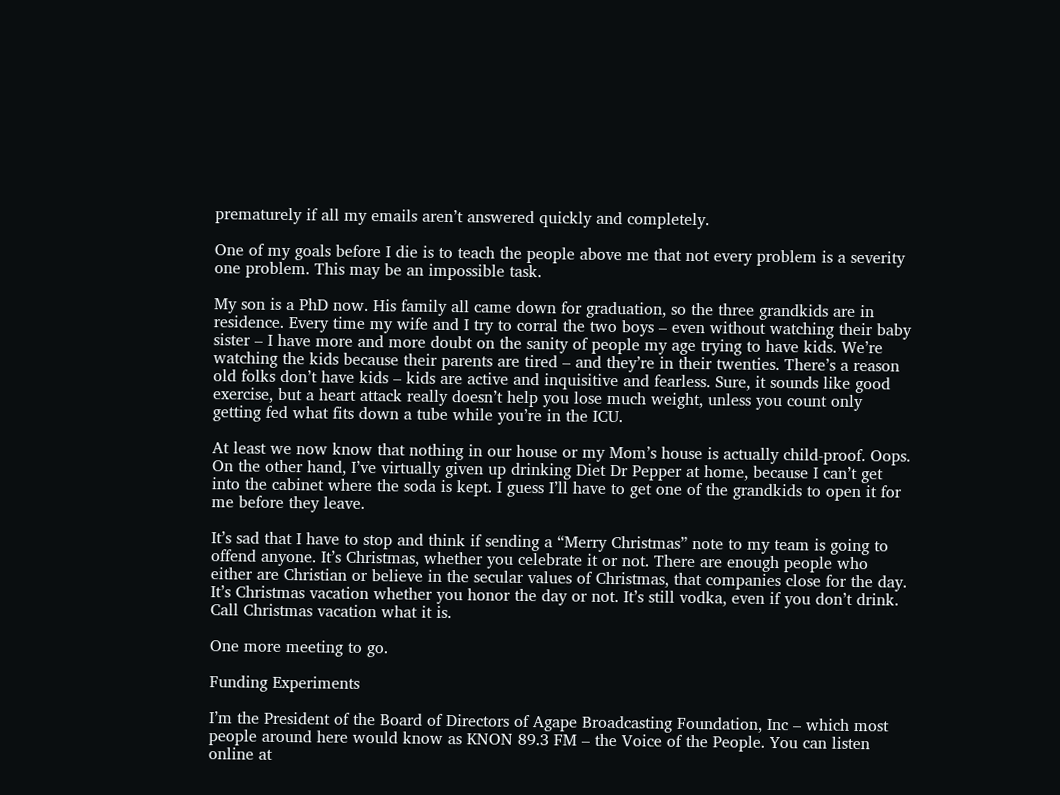prematurely if all my emails aren’t answered quickly and completely.

One of my goals before I die is to teach the people above me that not every problem is a severity one problem. This may be an impossible task.

My son is a PhD now. His family all came down for graduation, so the three grandkids are in residence. Every time my wife and I try to corral the two boys – even without watching their baby sister – I have more and more doubt on the sanity of people my age trying to have kids. We’re watching the kids because their parents are tired – and they’re in their twenties. There’s a reason old folks don’t have kids – kids are active and inquisitive and fearless. Sure, it sounds like good exercise, but a heart attack really doesn’t help you lose much weight, unless you count only getting fed what fits down a tube while you’re in the ICU.

At least we now know that nothing in our house or my Mom’s house is actually child-proof. Oops. On the other hand, I’ve virtually given up drinking Diet Dr Pepper at home, because I can’t get into the cabinet where the soda is kept. I guess I’ll have to get one of the grandkids to open it for me before they leave.

It’s sad that I have to stop and think if sending a “Merry Christmas” note to my team is going to offend anyone. It’s Christmas, whether you celebrate it or not. There are enough people who either are Christian or believe in the secular values of Christmas, that companies close for the day. It’s Christmas vacation whether you honor the day or not. It’s still vodka, even if you don’t drink. Call Christmas vacation what it is.

One more meeting to go.

Funding Experiments

I’m the President of the Board of Directors of Agape Broadcasting Foundation, Inc – which most people around here would know as KNON 89.3 FM – the Voice of the People. You can listen online at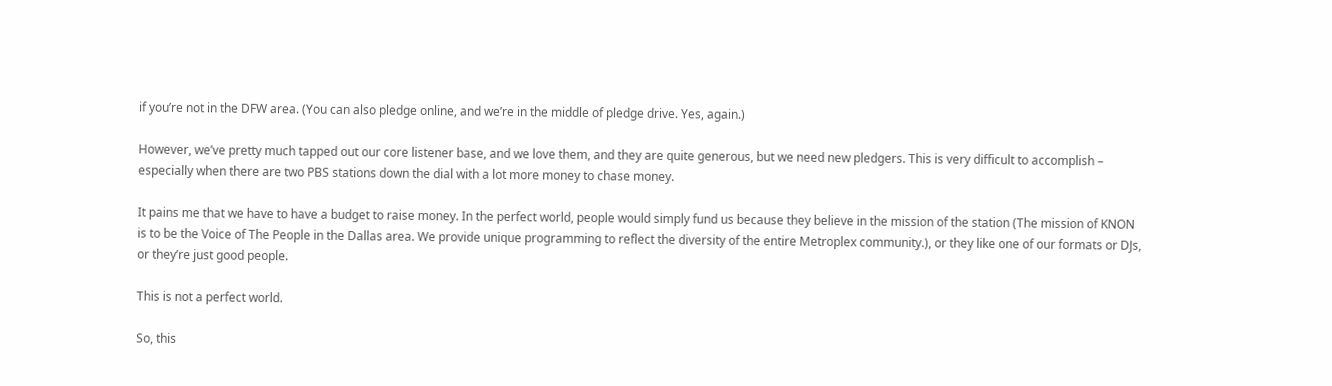if you’re not in the DFW area. (You can also pledge online, and we’re in the middle of pledge drive. Yes, again.)

However, we’ve pretty much tapped out our core listener base, and we love them, and they are quite generous, but we need new pledgers. This is very difficult to accomplish – especially when there are two PBS stations down the dial with a lot more money to chase money.

It pains me that we have to have a budget to raise money. In the perfect world, people would simply fund us because they believe in the mission of the station (The mission of KNON is to be the Voice of The People in the Dallas area. We provide unique programming to reflect the diversity of the entire Metroplex community.), or they like one of our formats or DJs, or they’re just good people.

This is not a perfect world.

So, this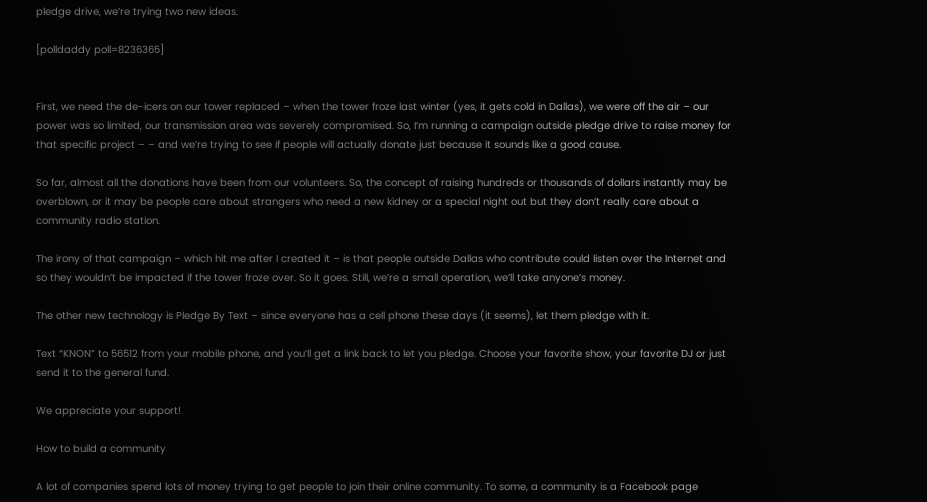pledge drive, we’re trying two new ideas.

[polldaddy poll=8236365]


First, we need the de-icers on our tower replaced – when the tower froze last winter (yes, it gets cold in Dallas), we were off the air – our power was so limited, our transmission area was severely compromised. So, I’m running a campaign outside pledge drive to raise money for that specific project – – and we’re trying to see if people will actually donate just because it sounds like a good cause.

So far, almost all the donations have been from our volunteers. So, the concept of raising hundreds or thousands of dollars instantly may be overblown, or it may be people care about strangers who need a new kidney or a special night out but they don’t really care about a community radio station.

The irony of that campaign – which hit me after I created it – is that people outside Dallas who contribute could listen over the Internet and so they wouldn’t be impacted if the tower froze over. So it goes. Still, we’re a small operation, we’ll take anyone’s money.

The other new technology is Pledge By Text – since everyone has a cell phone these days (it seems), let them pledge with it.

Text “KNON” to 56512 from your mobile phone, and you’ll get a link back to let you pledge. Choose your favorite show, your favorite DJ or just send it to the general fund.

We appreciate your support!

How to build a community

A lot of companies spend lots of money trying to get people to join their online community. To some, a community is a Facebook page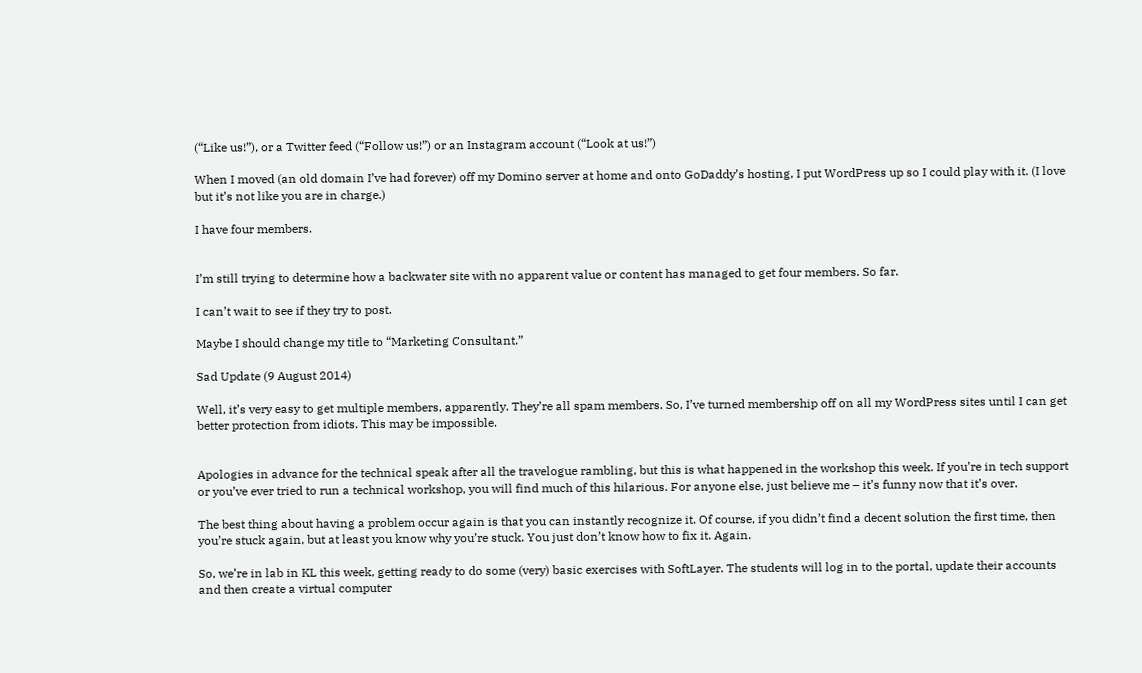(“Like us!”), or a Twitter feed (“Follow us!”) or an Instagram account (“Look at us!”)

When I moved (an old domain I’ve had forever) off my Domino server at home and onto GoDaddy’s hosting, I put WordPress up so I could play with it. (I love but it’s not like you are in charge.)

I have four members.


I’m still trying to determine how a backwater site with no apparent value or content has managed to get four members. So far.

I can’t wait to see if they try to post.

Maybe I should change my title to “Marketing Consultant.”

Sad Update (9 August 2014)

Well, it’s very easy to get multiple members, apparently. They’re all spam members. So, I’ve turned membership off on all my WordPress sites until I can get better protection from idiots. This may be impossible.


Apologies in advance for the technical speak after all the travelogue rambling, but this is what happened in the workshop this week. If you’re in tech support or you’ve ever tried to run a technical workshop, you will find much of this hilarious. For anyone else, just believe me – it’s funny now that it’s over.

The best thing about having a problem occur again is that you can instantly recognize it. Of course, if you didn’t find a decent solution the first time, then you’re stuck again, but at least you know why you’re stuck. You just don’t know how to fix it. Again.

So, we’re in lab in KL this week, getting ready to do some (very) basic exercises with SoftLayer. The students will log in to the portal, update their accounts and then create a virtual computer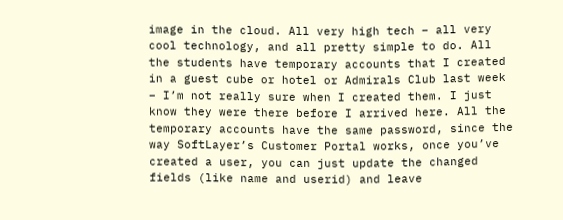image in the cloud. All very high tech – all very cool technology, and all pretty simple to do. All the students have temporary accounts that I created in a guest cube or hotel or Admirals Club last week – I’m not really sure when I created them. I just know they were there before I arrived here. All the temporary accounts have the same password, since the way SoftLayer’s Customer Portal works, once you’ve created a user, you can just update the changed fields (like name and userid) and leave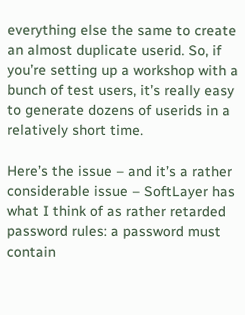everything else the same to create an almost duplicate userid. So, if you’re setting up a workshop with a bunch of test users, it’s really easy to generate dozens of userids in a relatively short time.

Here’s the issue – and it’s a rather considerable issue – SoftLayer has what I think of as rather retarded password rules: a password must contain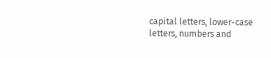capital letters, lower-case letters, numbers and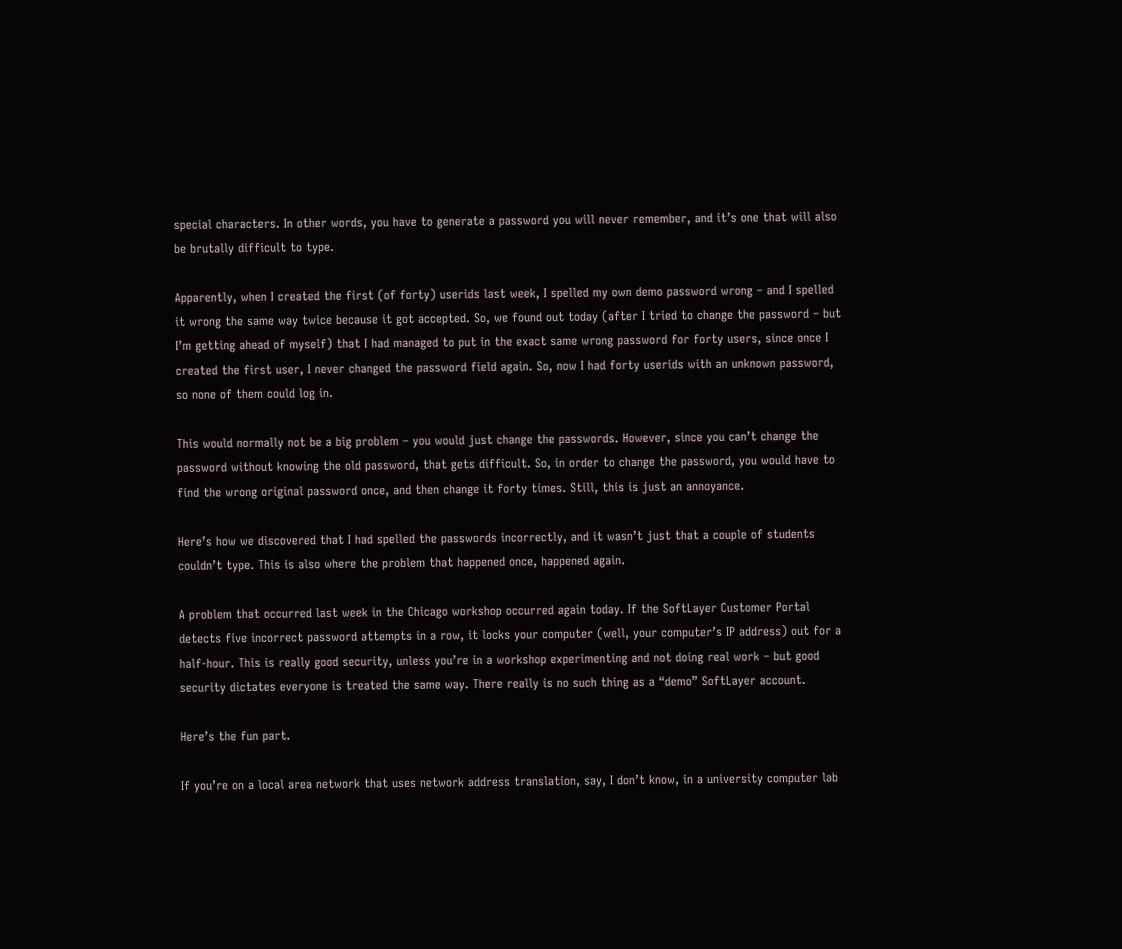special characters. In other words, you have to generate a password you will never remember, and it’s one that will also be brutally difficult to type.

Apparently, when I created the first (of forty) userids last week, I spelled my own demo password wrong – and I spelled it wrong the same way twice because it got accepted. So, we found out today (after I tried to change the password – but I’m getting ahead of myself) that I had managed to put in the exact same wrong password for forty users, since once I created the first user, I never changed the password field again. So, now I had forty userids with an unknown password, so none of them could log in.

This would normally not be a big problem – you would just change the passwords. However, since you can’t change the password without knowing the old password, that gets difficult. So, in order to change the password, you would have to find the wrong original password once, and then change it forty times. Still, this is just an annoyance.

Here’s how we discovered that I had spelled the passwords incorrectly, and it wasn’t just that a couple of students couldn’t type. This is also where the problem that happened once, happened again.

A problem that occurred last week in the Chicago workshop occurred again today. If the SoftLayer Customer Portal detects five incorrect password attempts in a row, it locks your computer (well, your computer’s IP address) out for a half-hour. This is really good security, unless you’re in a workshop experimenting and not doing real work – but good security dictates everyone is treated the same way. There really is no such thing as a “demo” SoftLayer account.

Here’s the fun part.

If you’re on a local area network that uses network address translation, say, I don’t know, in a university computer lab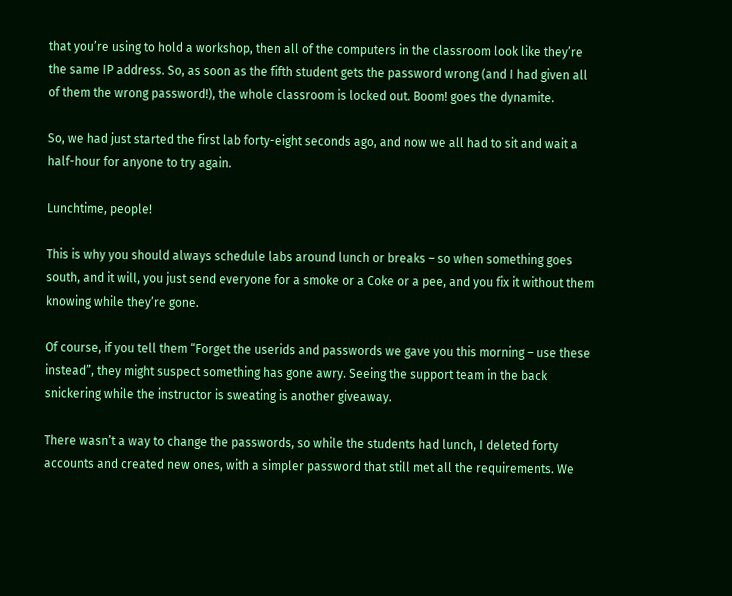that you’re using to hold a workshop, then all of the computers in the classroom look like they’re the same IP address. So, as soon as the fifth student gets the password wrong (and I had given all of them the wrong password!), the whole classroom is locked out. Boom! goes the dynamite.

So, we had just started the first lab forty-eight seconds ago, and now we all had to sit and wait a half-hour for anyone to try again.

Lunchtime, people!

This is why you should always schedule labs around lunch or breaks – so when something goes south, and it will, you just send everyone for a smoke or a Coke or a pee, and you fix it without them knowing while they’re gone.

Of course, if you tell them “Forget the userids and passwords we gave you this morning – use these instead”, they might suspect something has gone awry. Seeing the support team in the back snickering while the instructor is sweating is another giveaway.

There wasn’t a way to change the passwords, so while the students had lunch, I deleted forty accounts and created new ones, with a simpler password that still met all the requirements. We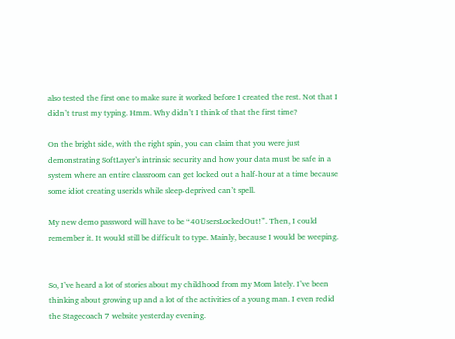also tested the first one to make sure it worked before I created the rest. Not that I didn’t trust my typing. Hmm. Why didn’t I think of that the first time?

On the bright side, with the right spin, you can claim that you were just demonstrating SoftLayer’s intrinsic security and how your data must be safe in a system where an entire classroom can get locked out a half-hour at a time because some idiot creating userids while sleep-deprived can’t spell.

My new demo password will have to be “40UsersLockedOut!”. Then, I could remember it. It would still be difficult to type. Mainly, because I would be weeping.


So, I’ve heard a lot of stories about my childhood from my Mom lately. I’ve been thinking about growing up and a lot of the activities of a young man. I even redid the Stagecoach 7 website yesterday evening.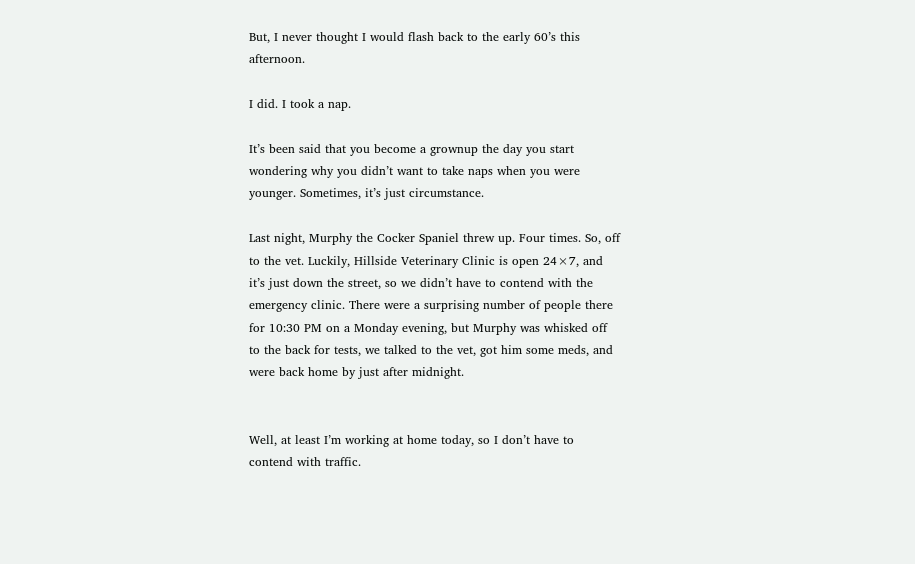But, I never thought I would flash back to the early 60’s this afternoon.

I did. I took a nap.

It’s been said that you become a grownup the day you start wondering why you didn’t want to take naps when you were younger. Sometimes, it’s just circumstance.

Last night, Murphy the Cocker Spaniel threw up. Four times. So, off to the vet. Luckily, Hillside Veterinary Clinic is open 24×7, and it’s just down the street, so we didn’t have to contend with the emergency clinic. There were a surprising number of people there for 10:30 PM on a Monday evening, but Murphy was whisked off to the back for tests, we talked to the vet, got him some meds, and were back home by just after midnight.


Well, at least I’m working at home today, so I don’t have to contend with traffic.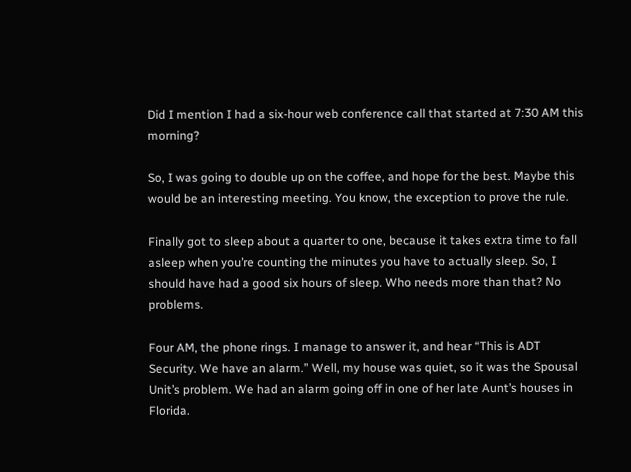Did I mention I had a six-hour web conference call that started at 7:30 AM this morning?

So, I was going to double up on the coffee, and hope for the best. Maybe this would be an interesting meeting. You know, the exception to prove the rule.

Finally got to sleep about a quarter to one, because it takes extra time to fall asleep when you’re counting the minutes you have to actually sleep. So, I should have had a good six hours of sleep. Who needs more than that? No problems.

Four AM, the phone rings. I manage to answer it, and hear “This is ADT Security. We have an alarm.” Well, my house was quiet, so it was the Spousal Unit’s problem. We had an alarm going off in one of her late Aunt’s houses in Florida.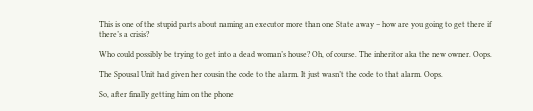This is one of the stupid parts about naming an executor more than one State away – how are you going to get there if there’s a crisis?

Who could possibly be trying to get into a dead woman’s house? Oh, of course. The inheritor aka the new owner. Oops.

The Spousal Unit had given her cousin the code to the alarm. It just wasn’t the code to that alarm. Oops.

So, after finally getting him on the phone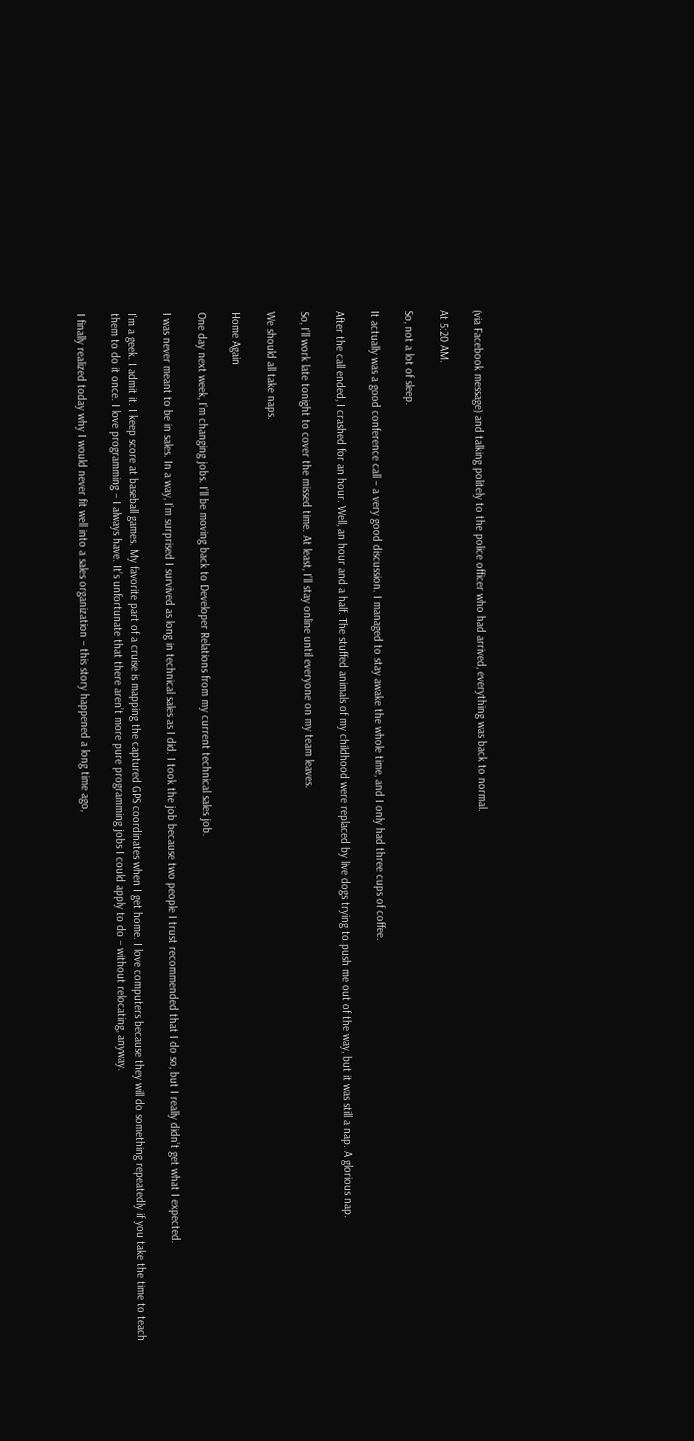(via Facebook message) and talking politely to the police officer who had arrived, everything was back to normal.

At 5:20 AM.

So, not a lot of sleep.

It actually was a good conference call – a very good discussion. I managed to stay awake the whole time, and I only had three cups of coffee.

After the call ended, I crashed for an hour. Well, an hour and a half. The stuffed animals of my childhood were replaced by live dogs trying to push me out of the way, but it was still a nap. A glorious nap.

So, I’ll work late tonight to cover the missed time. At least, I’ll stay online until everyone on my team leaves.

We should all take naps.

Home Again

One day next week, I’m changing jobs. I’ll be moving back to Developer Relations from my current technical sales job.

I was never meant to be in sales. In a way, I’m surprised I survived as long in technical sales as I did. I took the job because two people I trust recommended that I do so, but I really didn’t get what I expected.

I’m a geek. I admit it. I keep score at baseball games. My favorite part of a cruise is mapping the captured GPS coordinates when I get home. I love computers because they will do something repeatedly if you take the time to teach them to do it once. I love programming – I always have. It’s unfortunate that there aren’t more pure programming jobs I could apply to do – without relocating, anyway.

I finally realized today why I would never fit well into a sales organization – this story happened a long time ago,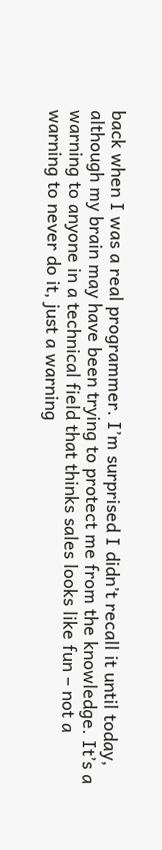back when I was a real programmer. I’m surprised I didn’t recall it until today, although my brain may have been trying to protect me from the knowledge. It’s a warning to anyone in a technical field that thinks sales looks like fun – not a warning to never do it, just a warning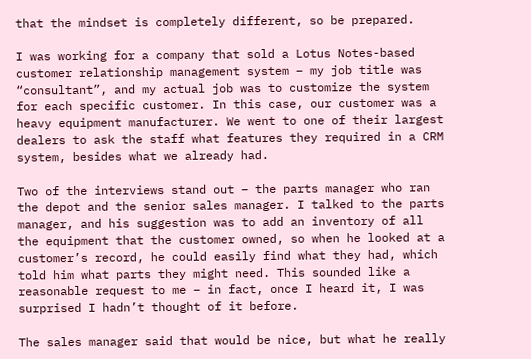that the mindset is completely different, so be prepared.

I was working for a company that sold a Lotus Notes-based customer relationship management system – my job title was “consultant”, and my actual job was to customize the system for each specific customer. In this case, our customer was a heavy equipment manufacturer. We went to one of their largest dealers to ask the staff what features they required in a CRM system, besides what we already had.

Two of the interviews stand out – the parts manager who ran the depot and the senior sales manager. I talked to the parts manager, and his suggestion was to add an inventory of all the equipment that the customer owned, so when he looked at a customer’s record, he could easily find what they had, which told him what parts they might need. This sounded like a reasonable request to me – in fact, once I heard it, I was surprised I hadn’t thought of it before.

The sales manager said that would be nice, but what he really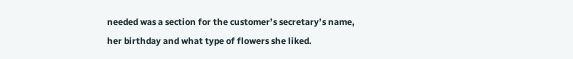needed was a section for the customer’s secretary’s name, her birthday and what type of flowers she liked.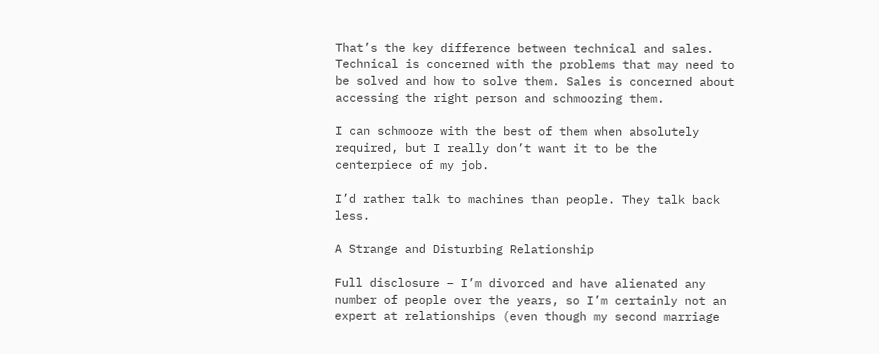That’s the key difference between technical and sales. Technical is concerned with the problems that may need to be solved and how to solve them. Sales is concerned about accessing the right person and schmoozing them.

I can schmooze with the best of them when absolutely required, but I really don’t want it to be the centerpiece of my job.

I’d rather talk to machines than people. They talk back less.

A Strange and Disturbing Relationship

Full disclosure – I’m divorced and have alienated any number of people over the years, so I’m certainly not an expert at relationships (even though my second marriage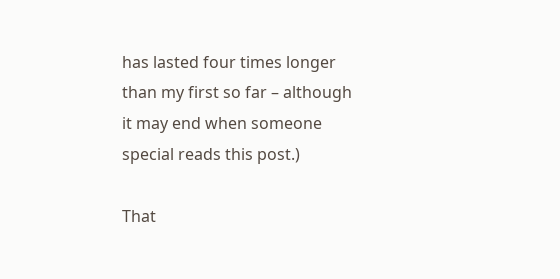has lasted four times longer than my first so far – although it may end when someone special reads this post.)

That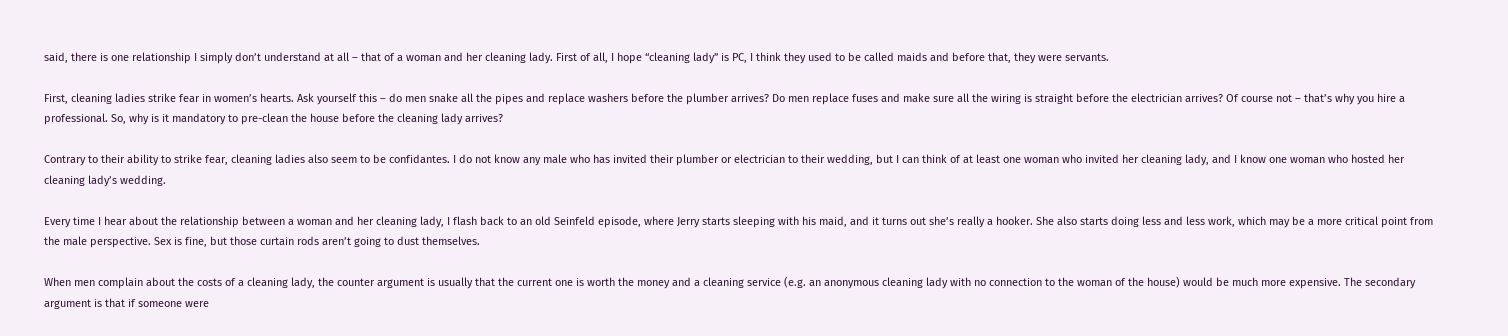said, there is one relationship I simply don’t understand at all – that of a woman and her cleaning lady. First of all, I hope “cleaning lady” is PC, I think they used to be called maids and before that, they were servants.

First, cleaning ladies strike fear in women’s hearts. Ask yourself this – do men snake all the pipes and replace washers before the plumber arrives? Do men replace fuses and make sure all the wiring is straight before the electrician arrives? Of course not – that’s why you hire a professional. So, why is it mandatory to pre-clean the house before the cleaning lady arrives?

Contrary to their ability to strike fear, cleaning ladies also seem to be confidantes. I do not know any male who has invited their plumber or electrician to their wedding, but I can think of at least one woman who invited her cleaning lady, and I know one woman who hosted her cleaning lady’s wedding.

Every time I hear about the relationship between a woman and her cleaning lady, I flash back to an old Seinfeld episode, where Jerry starts sleeping with his maid, and it turns out she’s really a hooker. She also starts doing less and less work, which may be a more critical point from the male perspective. Sex is fine, but those curtain rods aren’t going to dust themselves.

When men complain about the costs of a cleaning lady, the counter argument is usually that the current one is worth the money and a cleaning service (e.g. an anonymous cleaning lady with no connection to the woman of the house) would be much more expensive. The secondary argument is that if someone were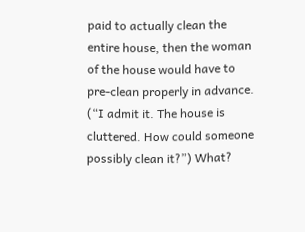paid to actually clean the entire house, then the woman of the house would have to pre-clean properly in advance. (“I admit it. The house is cluttered. How could someone possibly clean it?”) What?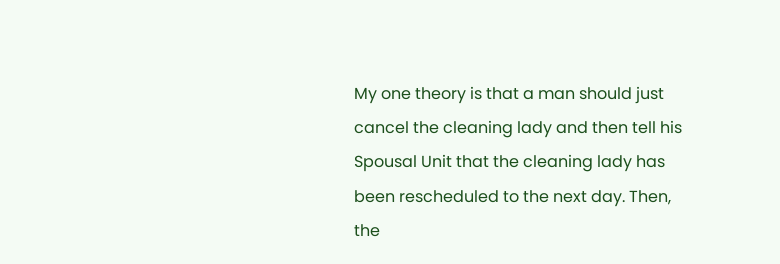My one theory is that a man should just cancel the cleaning lady and then tell his Spousal Unit that the cleaning lady has been rescheduled to the next day. Then, the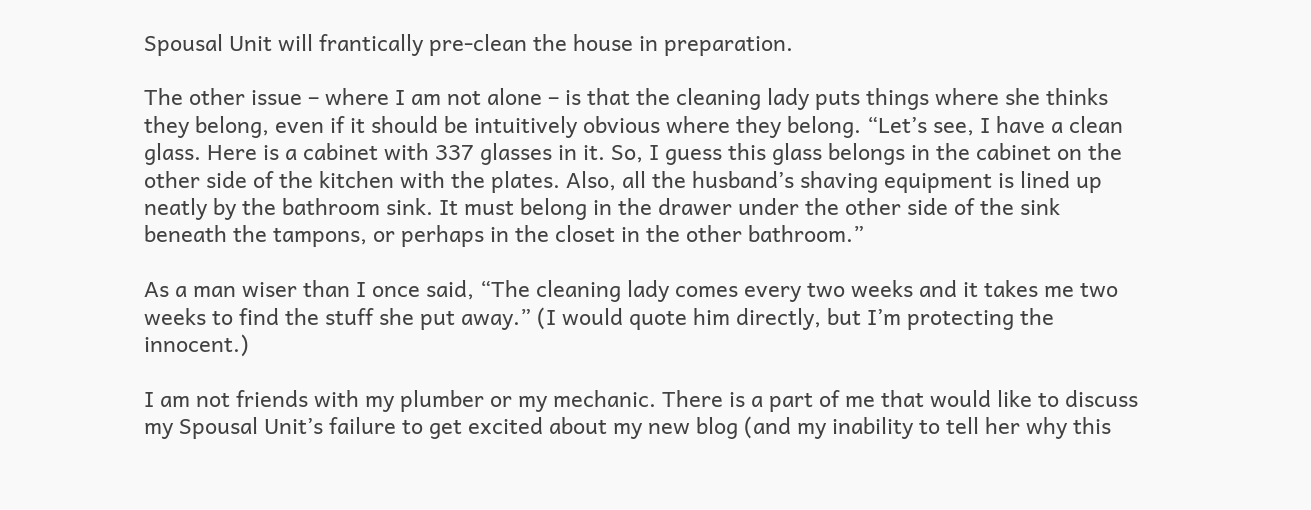Spousal Unit will frantically pre-clean the house in preparation.

The other issue – where I am not alone – is that the cleaning lady puts things where she thinks they belong, even if it should be intuitively obvious where they belong. “Let’s see, I have a clean glass. Here is a cabinet with 337 glasses in it. So, I guess this glass belongs in the cabinet on the other side of the kitchen with the plates. Also, all the husband’s shaving equipment is lined up neatly by the bathroom sink. It must belong in the drawer under the other side of the sink beneath the tampons, or perhaps in the closet in the other bathroom.”

As a man wiser than I once said, “The cleaning lady comes every two weeks and it takes me two weeks to find the stuff she put away.” (I would quote him directly, but I’m protecting the innocent.)

I am not friends with my plumber or my mechanic. There is a part of me that would like to discuss my Spousal Unit’s failure to get excited about my new blog (and my inability to tell her why this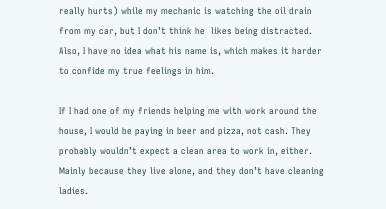really hurts) while my mechanic is watching the oil drain from my car, but I don’t think he  likes being distracted. Also, I have no idea what his name is, which makes it harder to confide my true feelings in him.

If I had one of my friends helping me with work around the house, I would be paying in beer and pizza, not cash. They probably wouldn’t expect a clean area to work in, either. Mainly because they live alone, and they don’t have cleaning ladies.